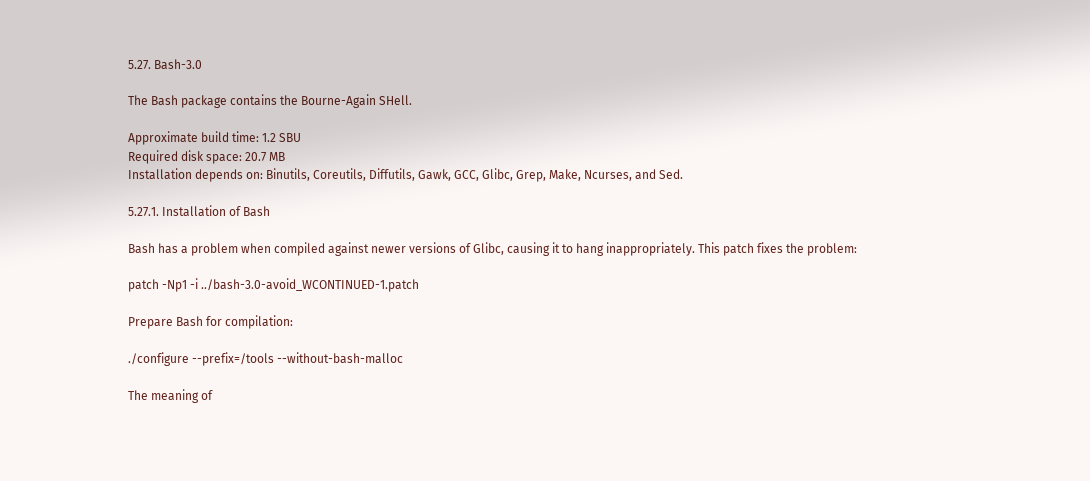5.27. Bash-3.0

The Bash package contains the Bourne-Again SHell.

Approximate build time: 1.2 SBU
Required disk space: 20.7 MB
Installation depends on: Binutils, Coreutils, Diffutils, Gawk, GCC, Glibc, Grep, Make, Ncurses, and Sed.

5.27.1. Installation of Bash

Bash has a problem when compiled against newer versions of Glibc, causing it to hang inappropriately. This patch fixes the problem:

patch -Np1 -i ../bash-3.0-avoid_WCONTINUED-1.patch

Prepare Bash for compilation:

./configure --prefix=/tools --without-bash-malloc

The meaning of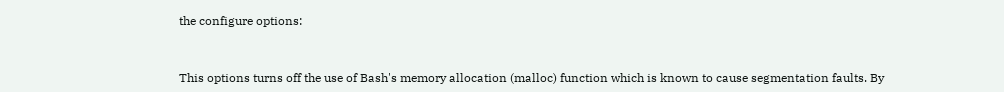the configure options:


This options turns off the use of Bash's memory allocation (malloc) function which is known to cause segmentation faults. By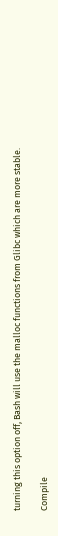turning this option off, Bash will use the malloc functions from Glibc which are more stable.

Compile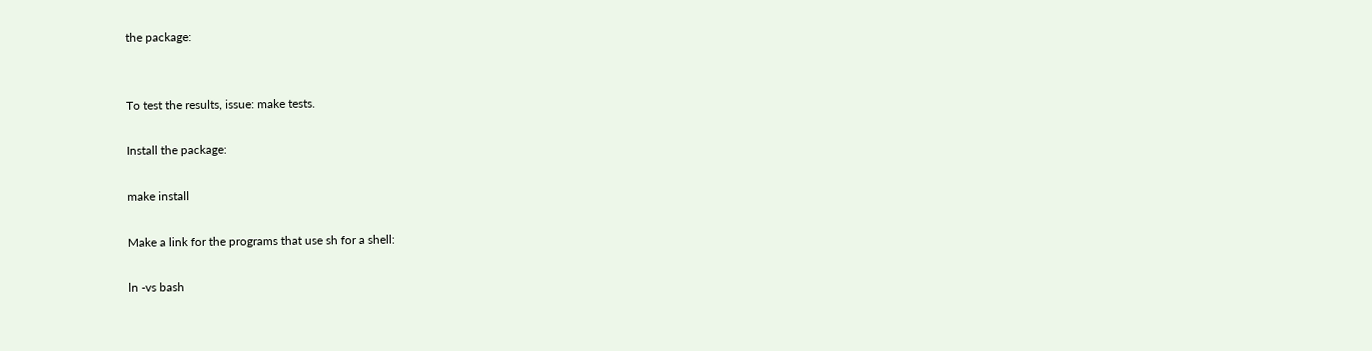the package:


To test the results, issue: make tests.

Install the package:

make install

Make a link for the programs that use sh for a shell:

ln -vs bash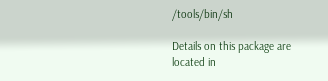/tools/bin/sh

Details on this package are located in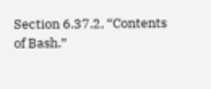Section 6.37.2, “Contents of Bash.”